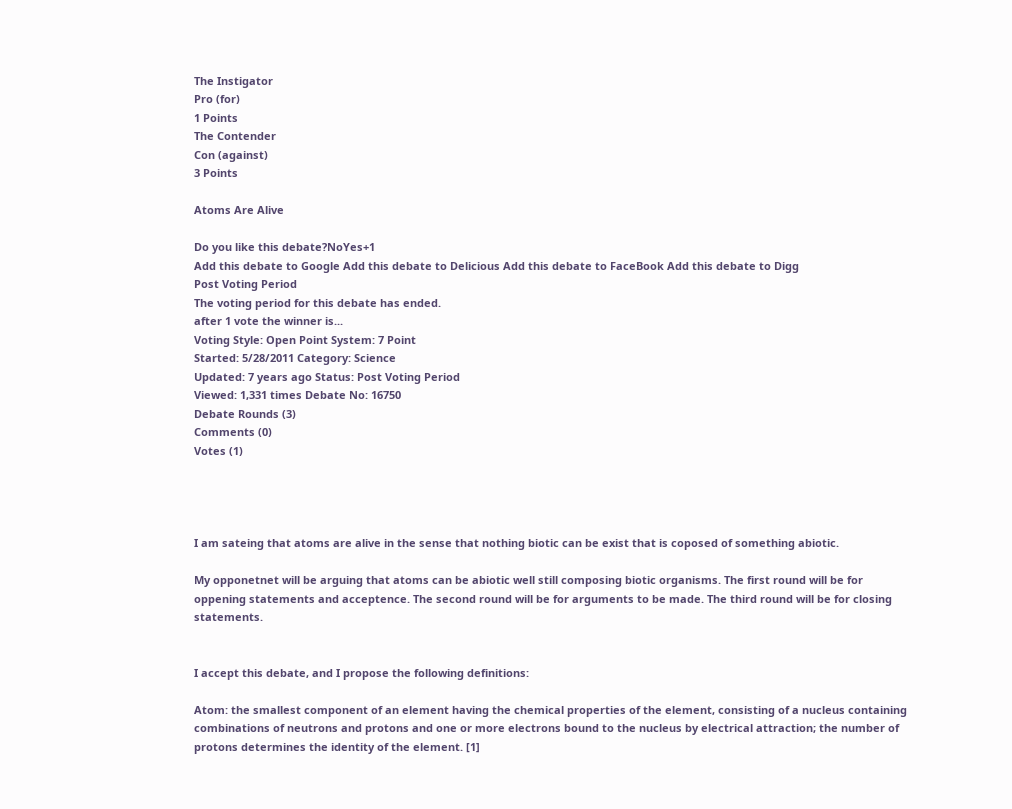The Instigator
Pro (for)
1 Points
The Contender
Con (against)
3 Points

Atoms Are Alive

Do you like this debate?NoYes+1
Add this debate to Google Add this debate to Delicious Add this debate to FaceBook Add this debate to Digg
Post Voting Period
The voting period for this debate has ended.
after 1 vote the winner is...
Voting Style: Open Point System: 7 Point
Started: 5/28/2011 Category: Science
Updated: 7 years ago Status: Post Voting Period
Viewed: 1,331 times Debate No: 16750
Debate Rounds (3)
Comments (0)
Votes (1)




I am sateing that atoms are alive in the sense that nothing biotic can be exist that is coposed of something abiotic.

My opponetnet will be arguing that atoms can be abiotic well still composing biotic organisms. The first round will be for oppening statements and acceptence. The second round will be for arguments to be made. The third round will be for closing statements.


I accept this debate, and I propose the following definitions:

Atom: the smallest component of an element having the chemical properties of the element, consisting of a nucleus containing combinations of neutrons and protons and one or more electrons bound to the nucleus by electrical attraction; the number of protons determines the identity of the element. [1]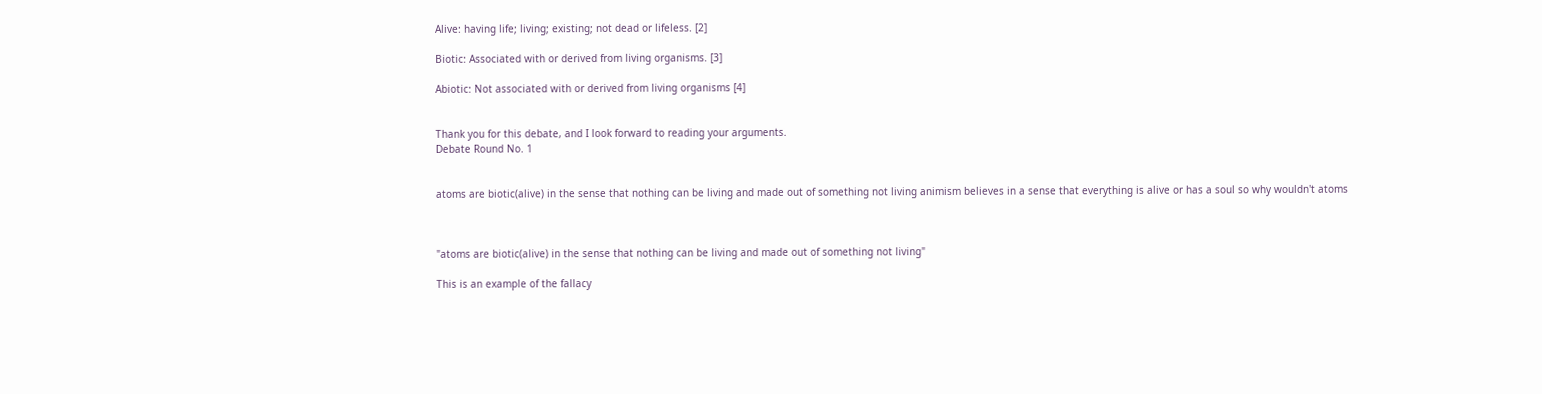Alive: having life; living; existing; not dead or lifeless. [2]

Biotic: Associated with or derived from living organisms. [3]

Abiotic: Not associated with or derived from living organisms [4]


Thank you for this debate, and I look forward to reading your arguments.
Debate Round No. 1


atoms are biotic(alive) in the sense that nothing can be living and made out of something not living animism believes in a sense that everything is alive or has a soul so why wouldn't atoms



"atoms are biotic(alive) in the sense that nothing can be living and made out of something not living"

This is an example of the fallacy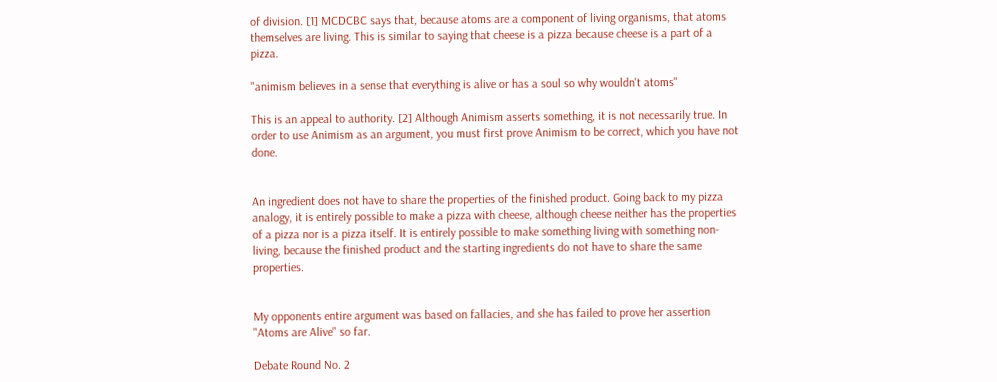of division. [1] MCDCBC says that, because atoms are a component of living organisms, that atoms themselves are living. This is similar to saying that cheese is a pizza because cheese is a part of a pizza.

"animism believes in a sense that everything is alive or has a soul so why wouldn't atoms"

This is an appeal to authority. [2] Although Animism asserts something, it is not necessarily true. In order to use Animism as an argument, you must first prove Animism to be correct, which you have not done.


An ingredient does not have to share the properties of the finished product. Going back to my pizza analogy, it is entirely possible to make a pizza with cheese, although cheese neither has the properties of a pizza nor is a pizza itself. It is entirely possible to make something living with something non-living, because the finished product and the starting ingredients do not have to share the same properties.


My opponents entire argument was based on fallacies, and she has failed to prove her assertion "Atoms are Alive" so far.

Debate Round No. 2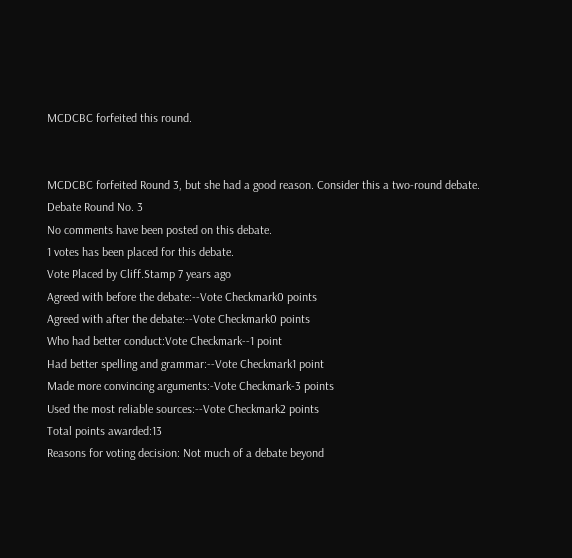MCDCBC forfeited this round.


MCDCBC forfeited Round 3, but she had a good reason. Consider this a two-round debate.
Debate Round No. 3
No comments have been posted on this debate.
1 votes has been placed for this debate.
Vote Placed by Cliff.Stamp 7 years ago
Agreed with before the debate:--Vote Checkmark0 points
Agreed with after the debate:--Vote Checkmark0 points
Who had better conduct:Vote Checkmark--1 point
Had better spelling and grammar:--Vote Checkmark1 point
Made more convincing arguments:-Vote Checkmark-3 points
Used the most reliable sources:--Vote Checkmark2 points
Total points awarded:13
Reasons for voting decision: Not much of a debate beyond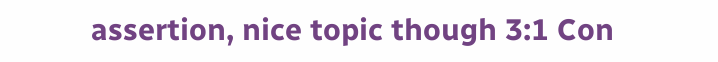assertion, nice topic though 3:1 Con